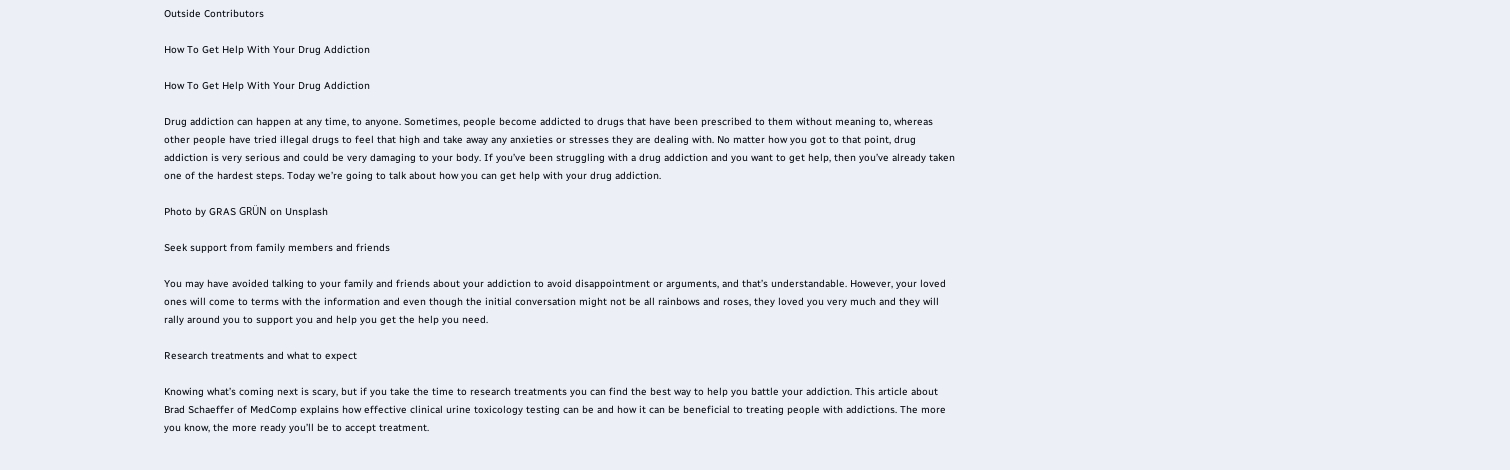Outside Contributors

How To Get Help With Your Drug Addiction

How To Get Help With Your Drug Addiction

Drug addiction can happen at any time, to anyone. Sometimes, people become addicted to drugs that have been prescribed to them without meaning to, whereas other people have tried illegal drugs to feel that high and take away any anxieties or stresses they are dealing with. No matter how you got to that point, drug addiction is very serious and could be very damaging to your body. If you’ve been struggling with a drug addiction and you want to get help, then you’ve already taken one of the hardest steps. Today we’re going to talk about how you can get help with your drug addiction.

Photo by GRAS GRÜN on Unsplash

Seek support from family members and friends

You may have avoided talking to your family and friends about your addiction to avoid disappointment or arguments, and that’s understandable. However, your loved ones will come to terms with the information and even though the initial conversation might not be all rainbows and roses, they loved you very much and they will rally around you to support you and help you get the help you need.

Research treatments and what to expect

Knowing what’s coming next is scary, but if you take the time to research treatments you can find the best way to help you battle your addiction. This article about Brad Schaeffer of MedComp explains how effective clinical urine toxicology testing can be and how it can be beneficial to treating people with addictions. The more you know, the more ready you’ll be to accept treatment.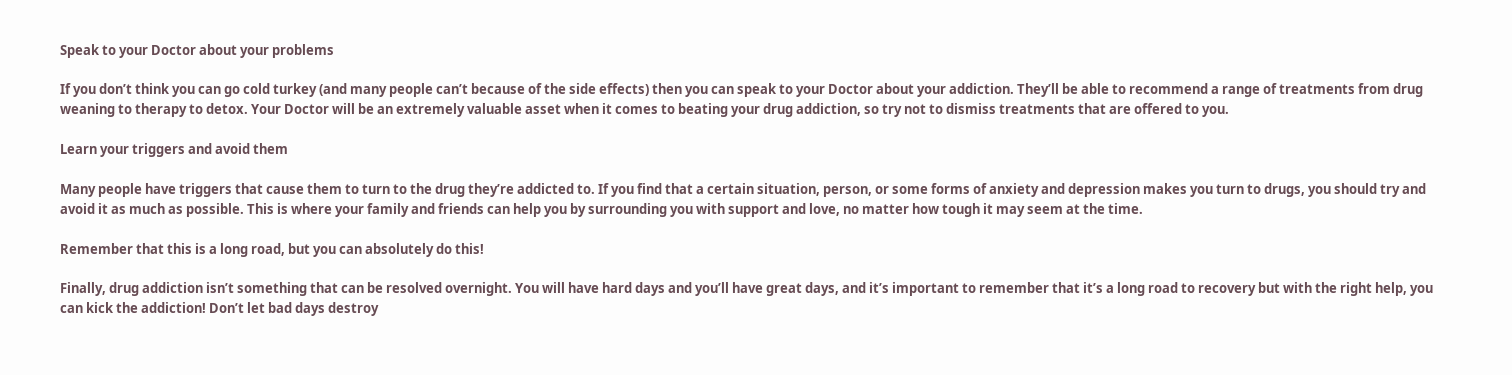Speak to your Doctor about your problems

If you don’t think you can go cold turkey (and many people can’t because of the side effects) then you can speak to your Doctor about your addiction. They’ll be able to recommend a range of treatments from drug weaning to therapy to detox. Your Doctor will be an extremely valuable asset when it comes to beating your drug addiction, so try not to dismiss treatments that are offered to you.

Learn your triggers and avoid them

Many people have triggers that cause them to turn to the drug they’re addicted to. If you find that a certain situation, person, or some forms of anxiety and depression makes you turn to drugs, you should try and avoid it as much as possible. This is where your family and friends can help you by surrounding you with support and love, no matter how tough it may seem at the time.

Remember that this is a long road, but you can absolutely do this!

Finally, drug addiction isn’t something that can be resolved overnight. You will have hard days and you’ll have great days, and it’s important to remember that it’s a long road to recovery but with the right help, you can kick the addiction! Don’t let bad days destroy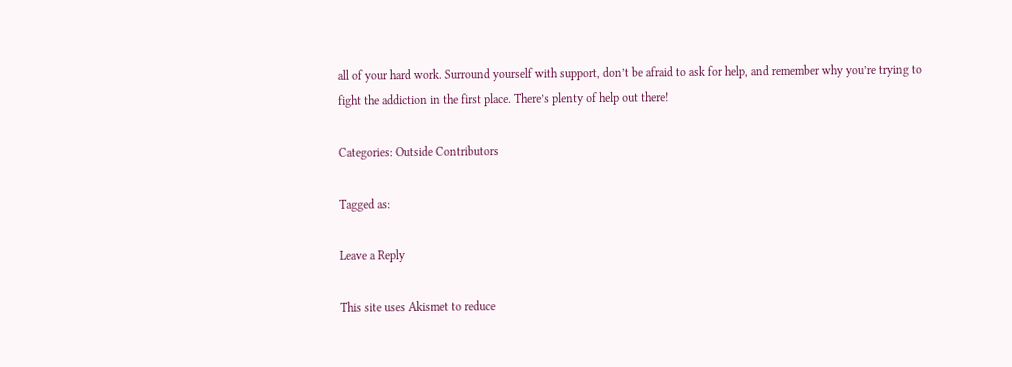all of your hard work. Surround yourself with support, don’t be afraid to ask for help, and remember why you’re trying to fight the addiction in the first place. There’s plenty of help out there!

Categories: Outside Contributors

Tagged as:

Leave a Reply

This site uses Akismet to reduce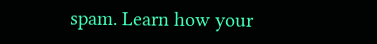spam. Learn how your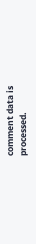comment data is processed.